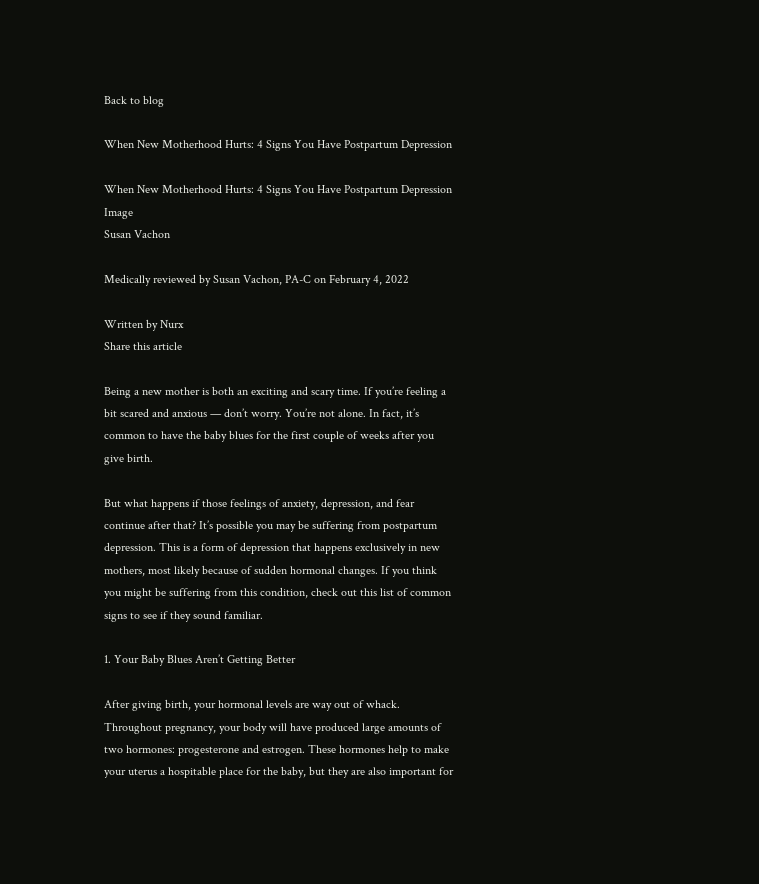Back to blog

When New Motherhood Hurts: 4 Signs You Have Postpartum Depression

When New Motherhood Hurts: 4 Signs You Have Postpartum Depression Image
Susan Vachon

Medically reviewed by Susan Vachon, PA-C on February 4, 2022

Written by Nurx
Share this article

Being a new mother is both an exciting and scary time. If you’re feeling a bit scared and anxious — don’t worry. You’re not alone. In fact, it’s common to have the baby blues for the first couple of weeks after you give birth.

But what happens if those feelings of anxiety, depression, and fear continue after that? It’s possible you may be suffering from postpartum depression. This is a form of depression that happens exclusively in new mothers, most likely because of sudden hormonal changes. If you think you might be suffering from this condition, check out this list of common signs to see if they sound familiar.

1. Your Baby Blues Aren’t Getting Better

After giving birth, your hormonal levels are way out of whack. Throughout pregnancy, your body will have produced large amounts of two hormones: progesterone and estrogen. These hormones help to make your uterus a hospitable place for the baby, but they are also important for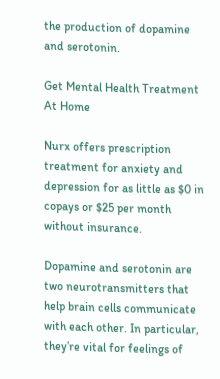the production of dopamine and serotonin.

Get Mental Health Treatment At Home

Nurx offers prescription treatment for anxiety and depression for as little as $0 in copays or $25 per month without insurance.

Dopamine and serotonin are two neurotransmitters that help brain cells communicate with each other. In particular, they’re vital for feelings of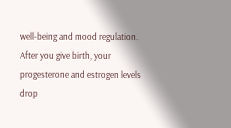well-being and mood regulation. After you give birth, your progesterone and estrogen levels drop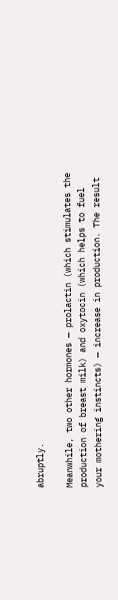abruptly.

Meanwhile, two other hormones — prolactin (which stimulates the production of breast milk) and oxytocin (which helps to fuel your mothering instincts) — increase in production. The result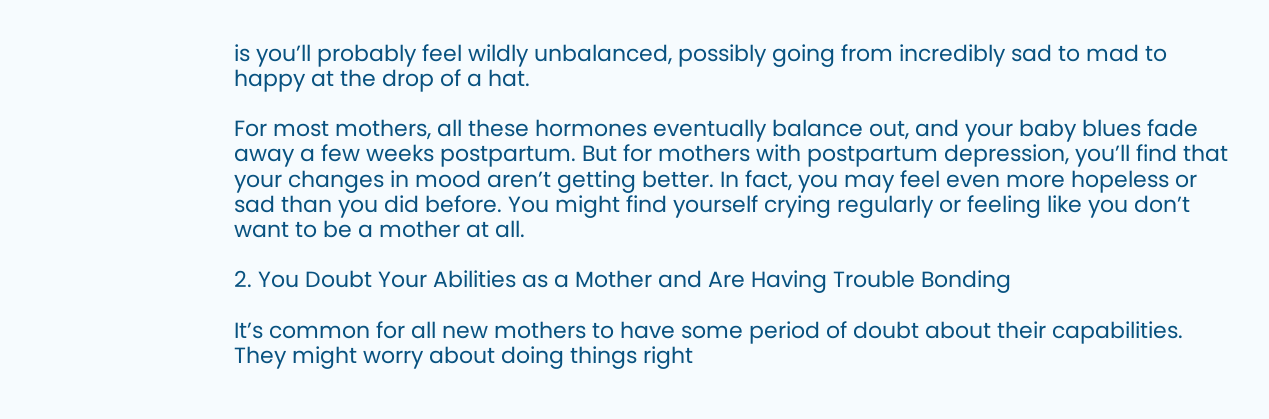is you’ll probably feel wildly unbalanced, possibly going from incredibly sad to mad to happy at the drop of a hat.

For most mothers, all these hormones eventually balance out, and your baby blues fade away a few weeks postpartum. But for mothers with postpartum depression, you’ll find that your changes in mood aren’t getting better. In fact, you may feel even more hopeless or sad than you did before. You might find yourself crying regularly or feeling like you don’t want to be a mother at all.

2. You Doubt Your Abilities as a Mother and Are Having Trouble Bonding

It’s common for all new mothers to have some period of doubt about their capabilities. They might worry about doing things right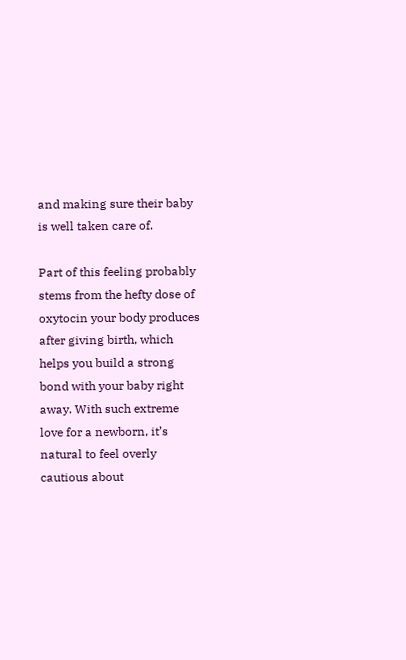and making sure their baby is well taken care of.

Part of this feeling probably stems from the hefty dose of oxytocin your body produces after giving birth, which helps you build a strong bond with your baby right away. With such extreme love for a newborn, it’s natural to feel overly cautious about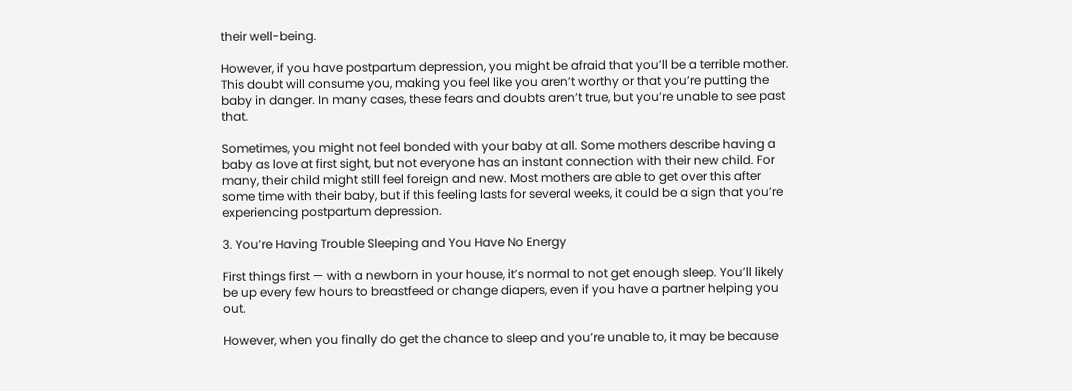their well-being.

However, if you have postpartum depression, you might be afraid that you’ll be a terrible mother. This doubt will consume you, making you feel like you aren’t worthy or that you’re putting the baby in danger. In many cases, these fears and doubts aren’t true, but you’re unable to see past that.

Sometimes, you might not feel bonded with your baby at all. Some mothers describe having a baby as love at first sight, but not everyone has an instant connection with their new child. For many, their child might still feel foreign and new. Most mothers are able to get over this after some time with their baby, but if this feeling lasts for several weeks, it could be a sign that you’re experiencing postpartum depression.

3. You’re Having Trouble Sleeping and You Have No Energy

First things first — with a newborn in your house, it’s normal to not get enough sleep. You’ll likely be up every few hours to breastfeed or change diapers, even if you have a partner helping you out.

However, when you finally do get the chance to sleep and you’re unable to, it may be because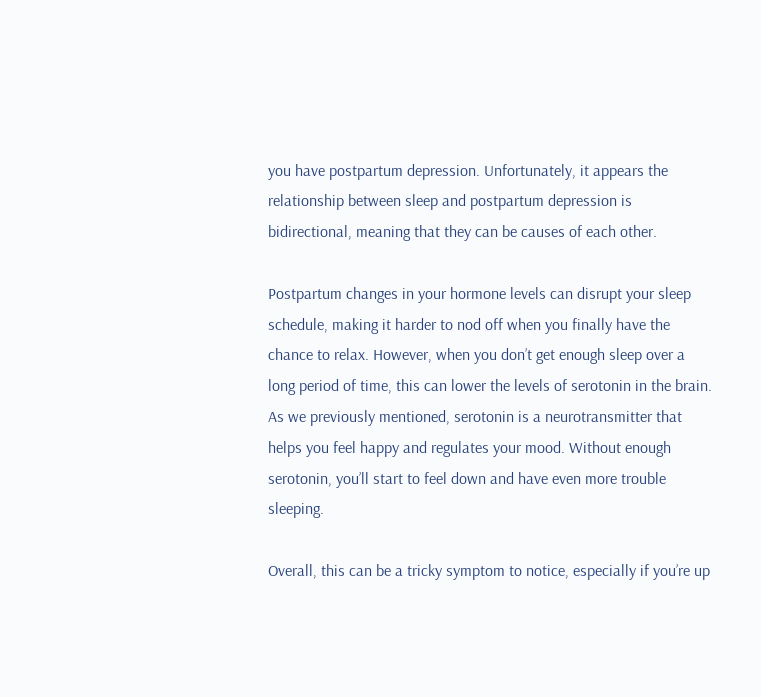you have postpartum depression. Unfortunately, it appears the relationship between sleep and postpartum depression is bidirectional, meaning that they can be causes of each other.

Postpartum changes in your hormone levels can disrupt your sleep schedule, making it harder to nod off when you finally have the chance to relax. However, when you don’t get enough sleep over a long period of time, this can lower the levels of serotonin in the brain. As we previously mentioned, serotonin is a neurotransmitter that helps you feel happy and regulates your mood. Without enough serotonin, you’ll start to feel down and have even more trouble sleeping.

Overall, this can be a tricky symptom to notice, especially if you’re up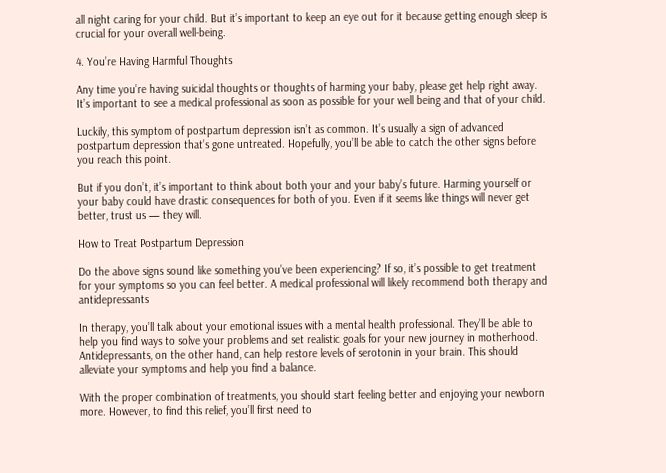all night caring for your child. But it’s important to keep an eye out for it because getting enough sleep is crucial for your overall well-being.

4. You’re Having Harmful Thoughts

Any time you’re having suicidal thoughts or thoughts of harming your baby, please get help right away. It’s important to see a medical professional as soon as possible for your well being and that of your child.

Luckily, this symptom of postpartum depression isn’t as common. It’s usually a sign of advanced postpartum depression that’s gone untreated. Hopefully, you’ll be able to catch the other signs before you reach this point.

But if you don’t, it’s important to think about both your and your baby’s future. Harming yourself or your baby could have drastic consequences for both of you. Even if it seems like things will never get better, trust us — they will.

How to Treat Postpartum Depression

Do the above signs sound like something you’ve been experiencing? If so, it’s possible to get treatment for your symptoms so you can feel better. A medical professional will likely recommend both therapy and antidepressants

In therapy, you’ll talk about your emotional issues with a mental health professional. They’ll be able to help you find ways to solve your problems and set realistic goals for your new journey in motherhood. Antidepressants, on the other hand, can help restore levels of serotonin in your brain. This should alleviate your symptoms and help you find a balance.

With the proper combination of treatments, you should start feeling better and enjoying your newborn more. However, to find this relief, you’ll first need to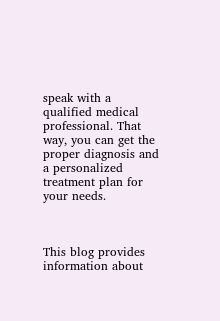speak with a qualified medical professional. That way, you can get the proper diagnosis and a personalized treatment plan for your needs.



This blog provides information about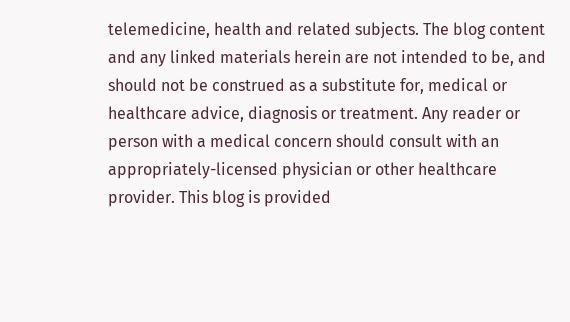telemedicine, health and related subjects. The blog content and any linked materials herein are not intended to be, and should not be construed as a substitute for, medical or healthcare advice, diagnosis or treatment. Any reader or person with a medical concern should consult with an appropriately-licensed physician or other healthcare provider. This blog is provided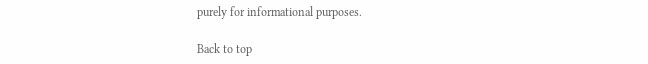purely for informational purposes.

Back to top